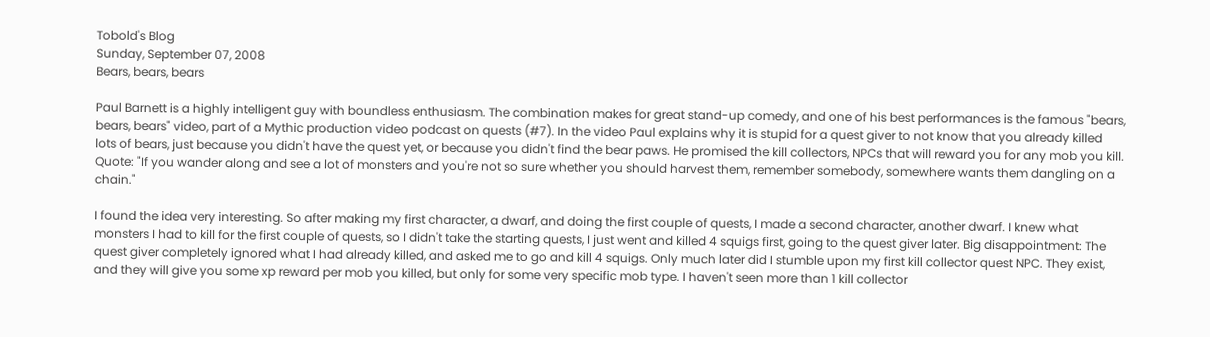Tobold's Blog
Sunday, September 07, 2008
Bears, bears, bears

Paul Barnett is a highly intelligent guy with boundless enthusiasm. The combination makes for great stand-up comedy, and one of his best performances is the famous "bears, bears, bears" video, part of a Mythic production video podcast on quests (#7). In the video Paul explains why it is stupid for a quest giver to not know that you already killed lots of bears, just because you didn't have the quest yet, or because you didn't find the bear paws. He promised the kill collectors, NPCs that will reward you for any mob you kill. Quote: "If you wander along and see a lot of monsters and you're not so sure whether you should harvest them, remember somebody, somewhere wants them dangling on a chain."

I found the idea very interesting. So after making my first character, a dwarf, and doing the first couple of quests, I made a second character, another dwarf. I knew what monsters I had to kill for the first couple of quests, so I didn't take the starting quests, I just went and killed 4 squigs first, going to the quest giver later. Big disappointment: The quest giver completely ignored what I had already killed, and asked me to go and kill 4 squigs. Only much later did I stumble upon my first kill collector quest NPC. They exist, and they will give you some xp reward per mob you killed, but only for some very specific mob type. I haven't seen more than 1 kill collector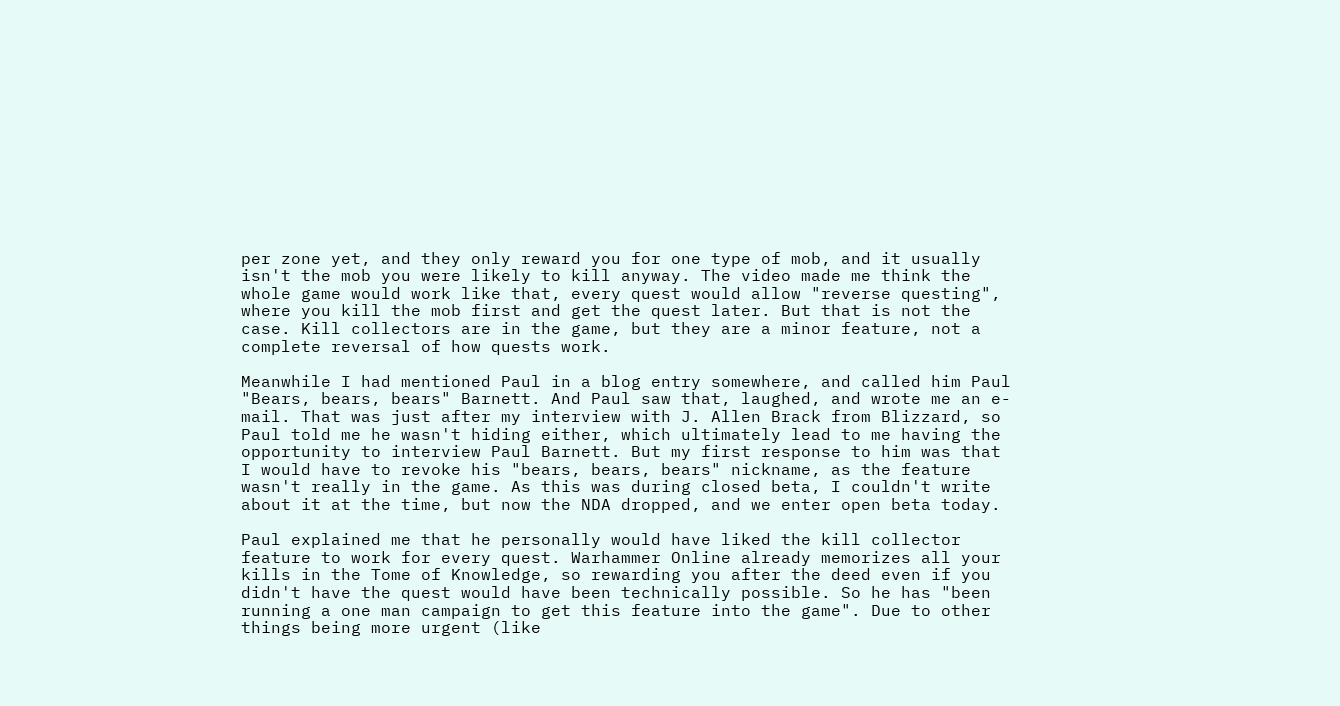per zone yet, and they only reward you for one type of mob, and it usually isn't the mob you were likely to kill anyway. The video made me think the whole game would work like that, every quest would allow "reverse questing", where you kill the mob first and get the quest later. But that is not the case. Kill collectors are in the game, but they are a minor feature, not a complete reversal of how quests work.

Meanwhile I had mentioned Paul in a blog entry somewhere, and called him Paul "Bears, bears, bears" Barnett. And Paul saw that, laughed, and wrote me an e-mail. That was just after my interview with J. Allen Brack from Blizzard, so Paul told me he wasn't hiding either, which ultimately lead to me having the opportunity to interview Paul Barnett. But my first response to him was that I would have to revoke his "bears, bears, bears" nickname, as the feature wasn't really in the game. As this was during closed beta, I couldn't write about it at the time, but now the NDA dropped, and we enter open beta today.

Paul explained me that he personally would have liked the kill collector feature to work for every quest. Warhammer Online already memorizes all your kills in the Tome of Knowledge, so rewarding you after the deed even if you didn't have the quest would have been technically possible. So he has "been running a one man campaign to get this feature into the game". Due to other things being more urgent (like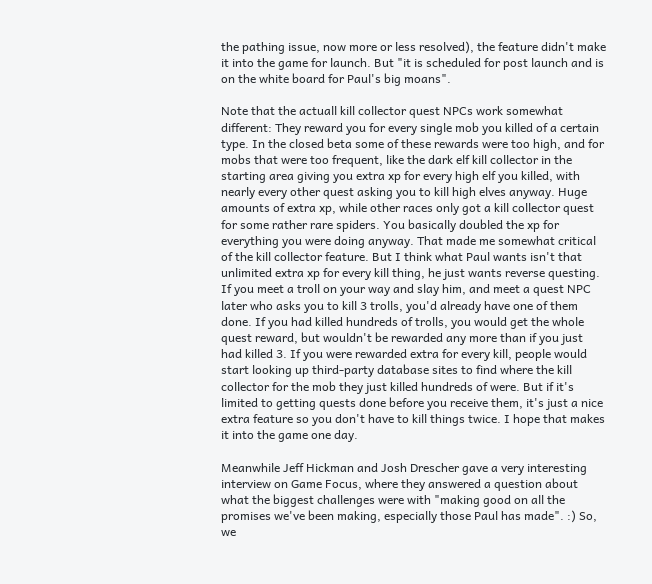the pathing issue, now more or less resolved), the feature didn't make it into the game for launch. But "it is scheduled for post launch and is on the white board for Paul's big moans".

Note that the actuall kill collector quest NPCs work somewhat different: They reward you for every single mob you killed of a certain type. In the closed beta some of these rewards were too high, and for mobs that were too frequent, like the dark elf kill collector in the starting area giving you extra xp for every high elf you killed, with nearly every other quest asking you to kill high elves anyway. Huge amounts of extra xp, while other races only got a kill collector quest for some rather rare spiders. You basically doubled the xp for everything you were doing anyway. That made me somewhat critical of the kill collector feature. But I think what Paul wants isn't that unlimited extra xp for every kill thing, he just wants reverse questing. If you meet a troll on your way and slay him, and meet a quest NPC later who asks you to kill 3 trolls, you'd already have one of them done. If you had killed hundreds of trolls, you would get the whole quest reward, but wouldn't be rewarded any more than if you just had killed 3. If you were rewarded extra for every kill, people would start looking up third-party database sites to find where the kill collector for the mob they just killed hundreds of were. But if it's limited to getting quests done before you receive them, it's just a nice extra feature so you don't have to kill things twice. I hope that makes it into the game one day.

Meanwhile Jeff Hickman and Josh Drescher gave a very interesting interview on Game Focus, where they answered a question about what the biggest challenges were with "making good on all the promises we've been making, especially those Paul has made". :) So, we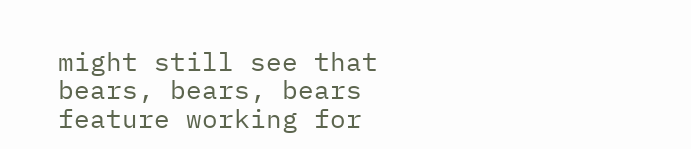might still see that bears, bears, bears feature working for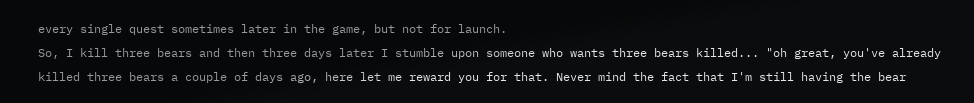every single quest sometimes later in the game, but not for launch.
So, I kill three bears and then three days later I stumble upon someone who wants three bears killed... "oh great, you've already killed three bears a couple of days ago, here let me reward you for that. Never mind the fact that I'm still having the bear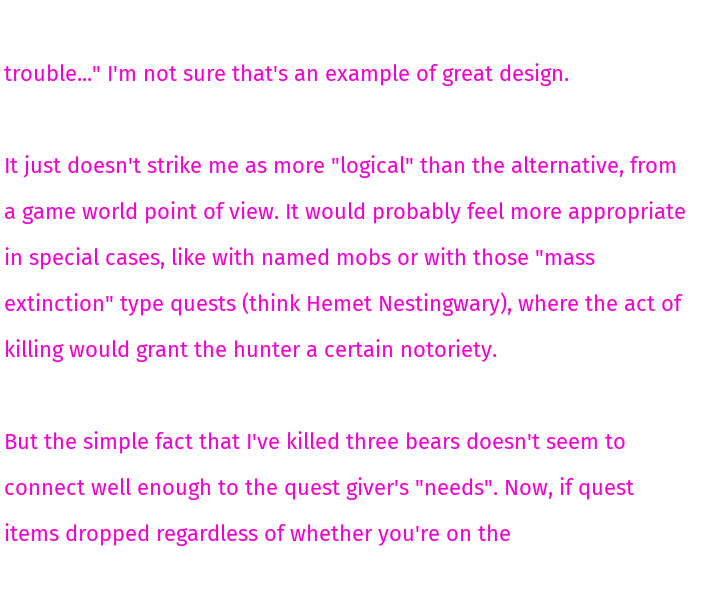trouble..." I'm not sure that's an example of great design.

It just doesn't strike me as more "logical" than the alternative, from a game world point of view. It would probably feel more appropriate in special cases, like with named mobs or with those "mass extinction" type quests (think Hemet Nestingwary), where the act of killing would grant the hunter a certain notoriety.

But the simple fact that I've killed three bears doesn't seem to connect well enough to the quest giver's "needs". Now, if quest items dropped regardless of whether you're on the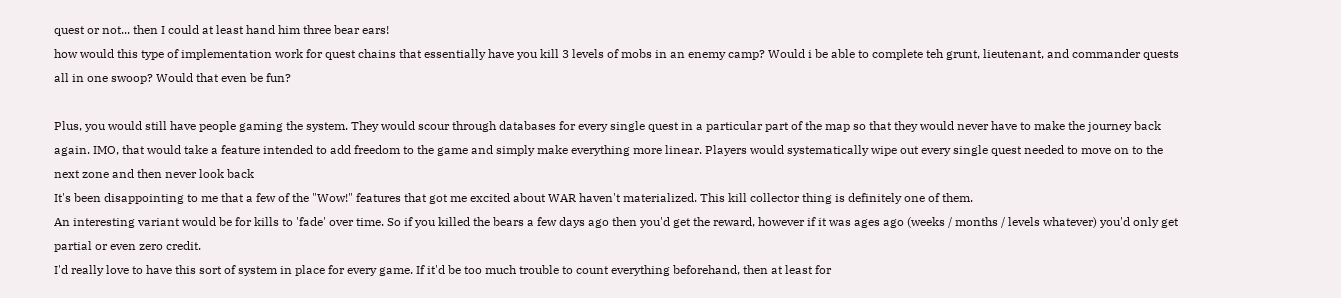quest or not... then I could at least hand him three bear ears!
how would this type of implementation work for quest chains that essentially have you kill 3 levels of mobs in an enemy camp? Would i be able to complete teh grunt, lieutenant, and commander quests all in one swoop? Would that even be fun?

Plus, you would still have people gaming the system. They would scour through databases for every single quest in a particular part of the map so that they would never have to make the journey back again. IMO, that would take a feature intended to add freedom to the game and simply make everything more linear. Players would systematically wipe out every single quest needed to move on to the next zone and then never look back
It's been disappointing to me that a few of the "Wow!" features that got me excited about WAR haven't materialized. This kill collector thing is definitely one of them.
An interesting variant would be for kills to 'fade' over time. So if you killed the bears a few days ago then you'd get the reward, however if it was ages ago (weeks / months / levels whatever) you'd only get partial or even zero credit.
I'd really love to have this sort of system in place for every game. If it'd be too much trouble to count everything beforehand, then at least for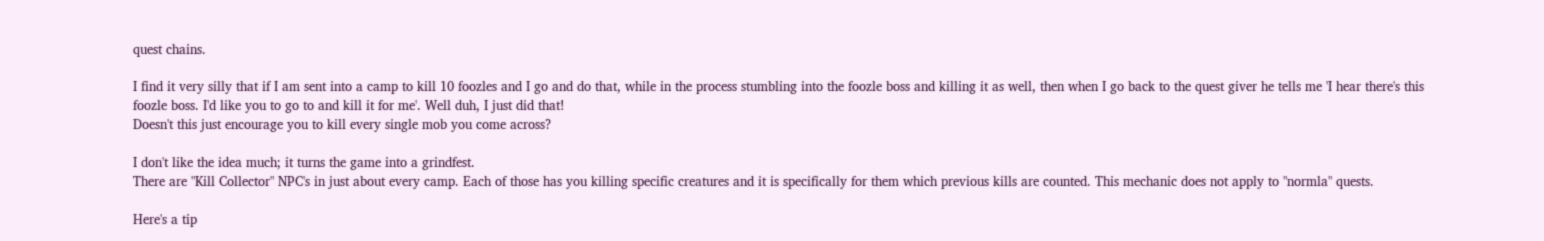quest chains.

I find it very silly that if I am sent into a camp to kill 10 foozles and I go and do that, while in the process stumbling into the foozle boss and killing it as well, then when I go back to the quest giver he tells me 'I hear there's this foozle boss. I'd like you to go to and kill it for me'. Well duh, I just did that!
Doesn't this just encourage you to kill every single mob you come across?

I don't like the idea much; it turns the game into a grindfest.
There are "Kill Collector" NPC's in just about every camp. Each of those has you killing specific creatures and it is specifically for them which previous kills are counted. This mechanic does not apply to "normla" quests.

Here's a tip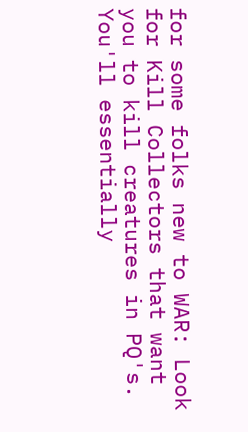for some folks new to WAR: Look for Kill Collectors that want you to kill creatures in PQ's. You'll essentially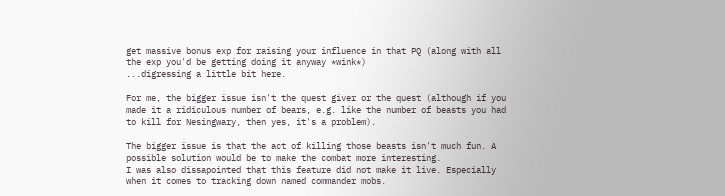get massive bonus exp for raising your influence in that PQ (along with all the exp you'd be getting doing it anyway *wink*)
...digressing a little bit here.

For me, the bigger issue isn't the quest giver or the quest (although if you made it a ridiculous number of bears, e.g. like the number of beasts you had to kill for Nesingwary, then yes, it's a problem).

The bigger issue is that the act of killing those beasts isn't much fun. A possible solution would be to make the combat more interesting.
I was also dissapointed that this feature did not make it live. Especially when it comes to tracking down named commander mobs.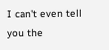I can't even tell you the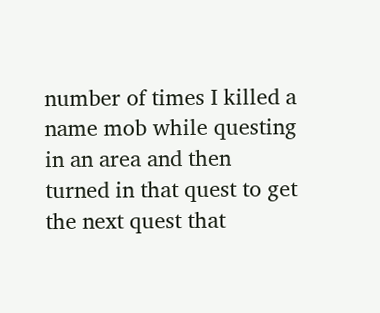number of times I killed a name mob while questing in an area and then turned in that quest to get the next quest that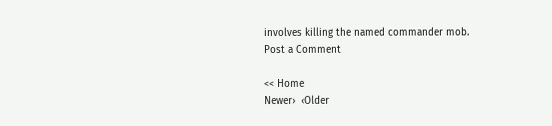involves killing the named commander mob.
Post a Comment

<< Home
Newer›  ‹Older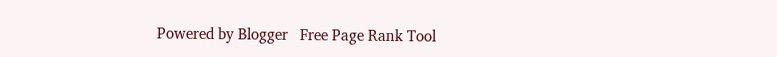Powered by Blogger   Free Page Rank Tool